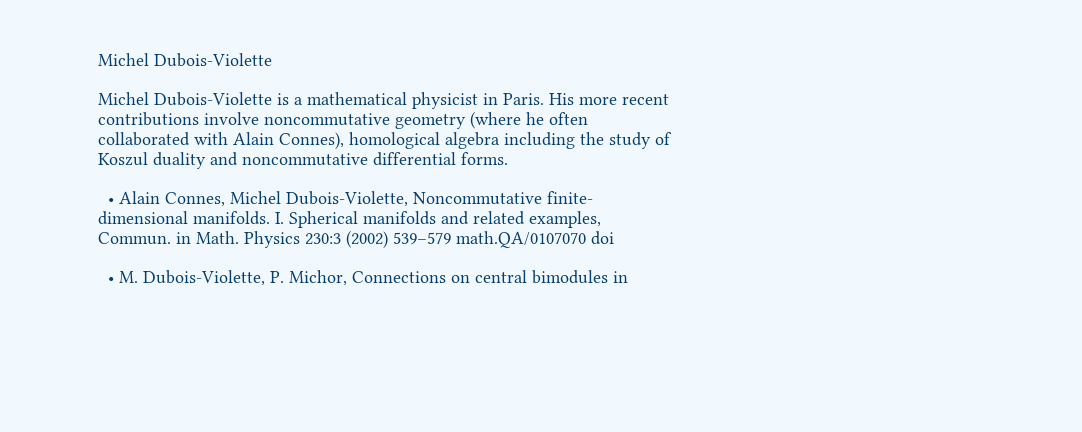Michel Dubois-Violette

Michel Dubois-Violette is a mathematical physicist in Paris. His more recent contributions involve noncommutative geometry (where he often collaborated with Alain Connes), homological algebra including the study of Koszul duality and noncommutative differential forms.

  • Alain Connes, Michel Dubois-Violette, Noncommutative finite-dimensional manifolds. I. Spherical manifolds and related examples, Commun. in Math. Physics 230:3 (2002) 539–579 math.QA/0107070 doi

  • M. Dubois-Violette, P. Michor, Connections on central bimodules in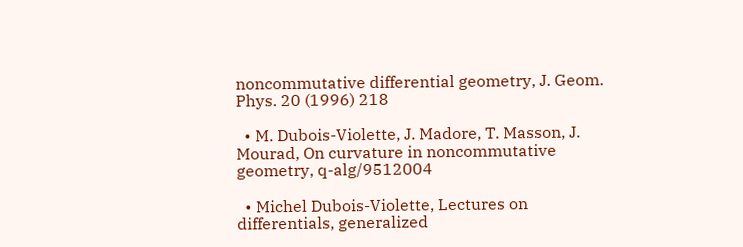noncommutative differential geometry, J. Geom. Phys. 20 (1996) 218

  • M. Dubois-Violette, J. Madore, T. Masson, J. Mourad, On curvature in noncommutative geometry, q-alg/9512004

  • Michel Dubois-Violette, Lectures on differentials, generalized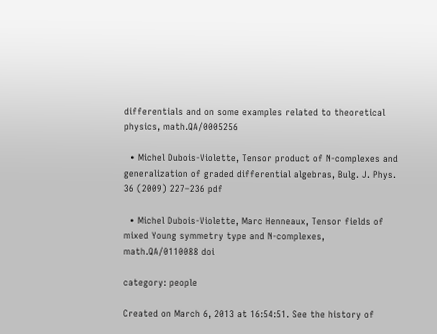differentials and on some examples related to theoretical physics, math.QA/0005256

  • Michel Dubois-Violette, Tensor product of N-complexes and generalization of graded differential algebras, Bulg. J. Phys. 36 (2009) 227–236 pdf

  • Michel Dubois-Violette, Marc Henneaux, Tensor fields of mixed Young symmetry type and N-complexes, math.QA/0110088 doi

category: people

Created on March 6, 2013 at 16:54:51. See the history of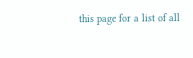this page for a list of all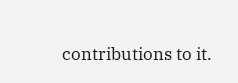contributions to it.